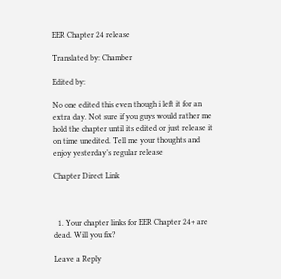EER Chapter 24 release

Translated by: Chamber

Edited by:

No one edited this even though i left it for an extra day. Not sure if you guys would rather me hold the chapter until its edited or just release it on time unedited. Tell me your thoughts and enjoy yesterday’s regular release

Chapter Direct Link



  1. Your chapter links for EER Chapter 24+ are dead. Will you fix?

Leave a Reply